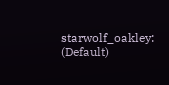starwolf_oakley: (Default)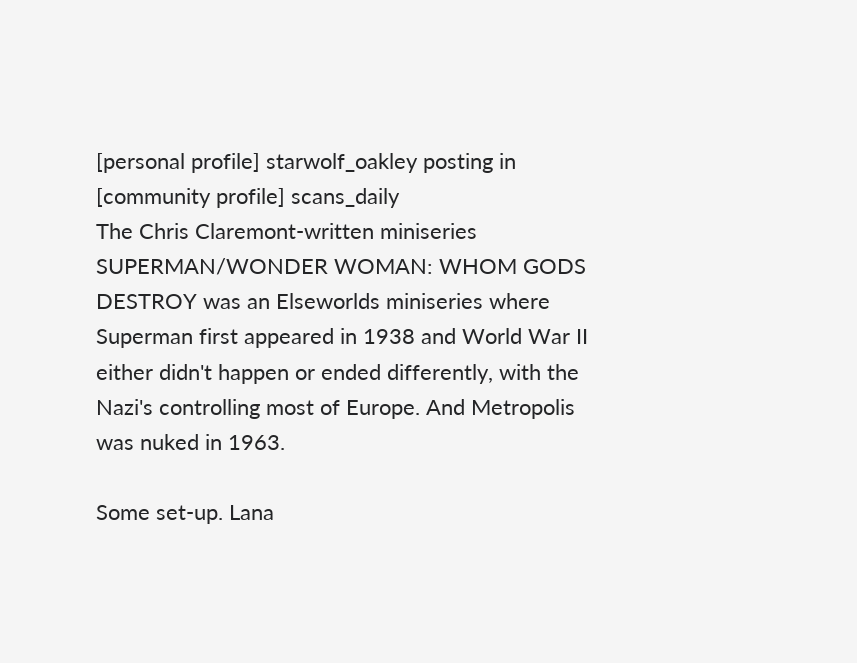[personal profile] starwolf_oakley posting in [community profile] scans_daily
The Chris Claremont-written miniseries SUPERMAN/WONDER WOMAN: WHOM GODS DESTROY was an Elseworlds miniseries where Superman first appeared in 1938 and World War II either didn't happen or ended differently, with the Nazi's controlling most of Europe. And Metropolis was nuked in 1963.

Some set-up. Lana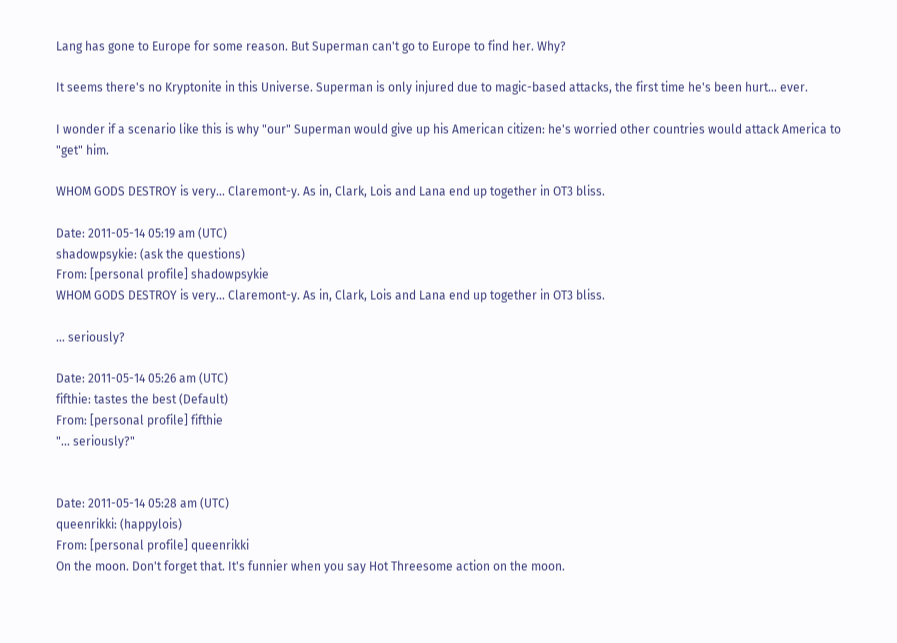Lang has gone to Europe for some reason. But Superman can't go to Europe to find her. Why?

It seems there's no Kryptonite in this Universe. Superman is only injured due to magic-based attacks, the first time he's been hurt... ever.

I wonder if a scenario like this is why "our" Superman would give up his American citizen: he's worried other countries would attack America to "get" him.

WHOM GODS DESTROY is very... Claremont-y. As in, Clark, Lois and Lana end up together in OT3 bliss.

Date: 2011-05-14 05:19 am (UTC)
shadowpsykie: (ask the questions)
From: [personal profile] shadowpsykie
WHOM GODS DESTROY is very... Claremont-y. As in, Clark, Lois and Lana end up together in OT3 bliss.

... seriously?

Date: 2011-05-14 05:26 am (UTC)
fifthie: tastes the best (Default)
From: [personal profile] fifthie
"... seriously?"


Date: 2011-05-14 05:28 am (UTC)
queenrikki: (happylois)
From: [personal profile] queenrikki
On the moon. Don't forget that. It's funnier when you say Hot Threesome action on the moon.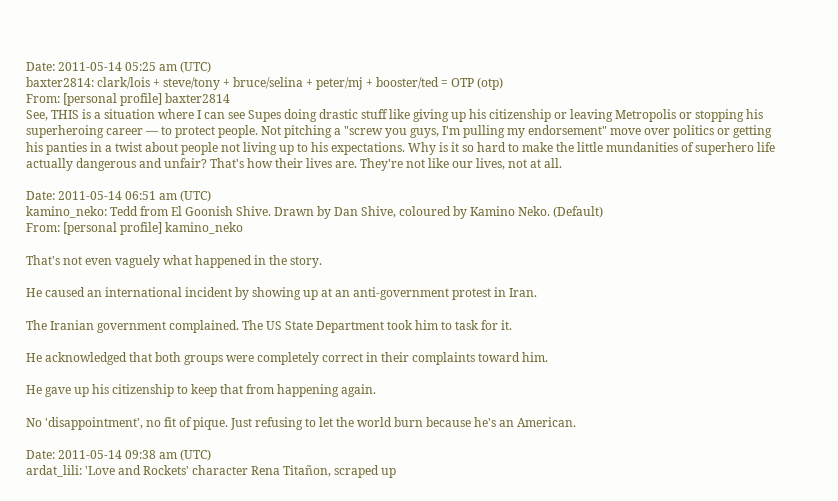Date: 2011-05-14 05:25 am (UTC)
baxter2814: clark/lois + steve/tony + bruce/selina + peter/mj + booster/ted = OTP (otp)
From: [personal profile] baxter2814
See, THIS is a situation where I can see Supes doing drastic stuff like giving up his citizenship or leaving Metropolis or stopping his superheroing career — to protect people. Not pitching a "screw you guys, I'm pulling my endorsement" move over politics or getting his panties in a twist about people not living up to his expectations. Why is it so hard to make the little mundanities of superhero life actually dangerous and unfair? That's how their lives are. They're not like our lives, not at all.

Date: 2011-05-14 06:51 am (UTC)
kamino_neko: Tedd from El Goonish Shive. Drawn by Dan Shive, coloured by Kamino Neko. (Default)
From: [personal profile] kamino_neko

That's not even vaguely what happened in the story.

He caused an international incident by showing up at an anti-government protest in Iran.

The Iranian government complained. The US State Department took him to task for it.

He acknowledged that both groups were completely correct in their complaints toward him.

He gave up his citizenship to keep that from happening again.

No 'disappointment', no fit of pique. Just refusing to let the world burn because he's an American.

Date: 2011-05-14 09:38 am (UTC)
ardat_lili: 'Love and Rockets' character Rena Titañon, scraped up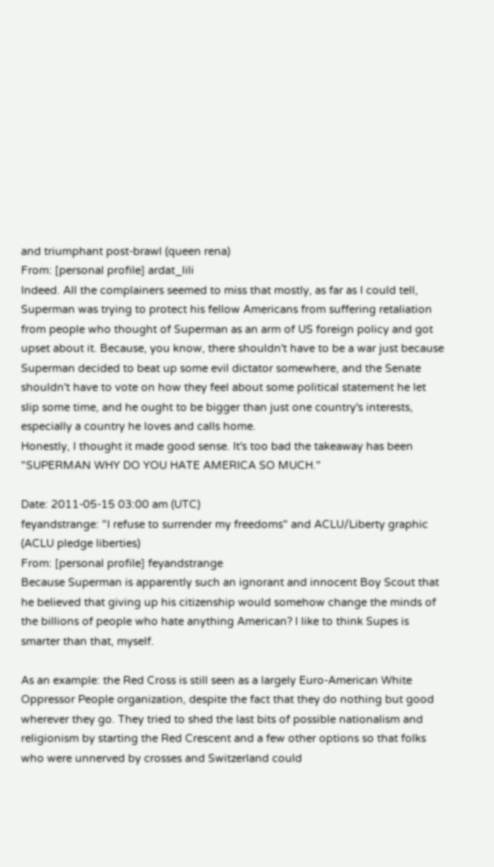and triumphant post-brawl (queen rena)
From: [personal profile] ardat_lili
Indeed. All the complainers seemed to miss that mostly, as far as I could tell, Superman was trying to protect his fellow Americans from suffering retaliation from people who thought of Superman as an arm of US foreign policy and got upset about it. Because, you know, there shouldn't have to be a war just because Superman decided to beat up some evil dictator somewhere, and the Senate shouldn't have to vote on how they feel about some political statement he let slip some time, and he ought to be bigger than just one country's interests, especially a country he loves and calls home.
Honestly, I thought it made good sense. It's too bad the takeaway has been "SUPERMAN WHY DO YOU HATE AMERICA SO MUCH."

Date: 2011-05-15 03:00 am (UTC)
feyandstrange: "I refuse to surrender my freedoms" and ACLU/Liberty graphic (ACLU pledge liberties)
From: [personal profile] feyandstrange
Because Superman is apparently such an ignorant and innocent Boy Scout that he believed that giving up his citizenship would somehow change the minds of the billions of people who hate anything American? I like to think Supes is smarter than that, myself.

As an example: the Red Cross is still seen as a largely Euro-American White Oppressor People organization, despite the fact that they do nothing but good wherever they go. They tried to shed the last bits of possible nationalism and religionism by starting the Red Crescent and a few other options so that folks who were unnerved by crosses and Switzerland could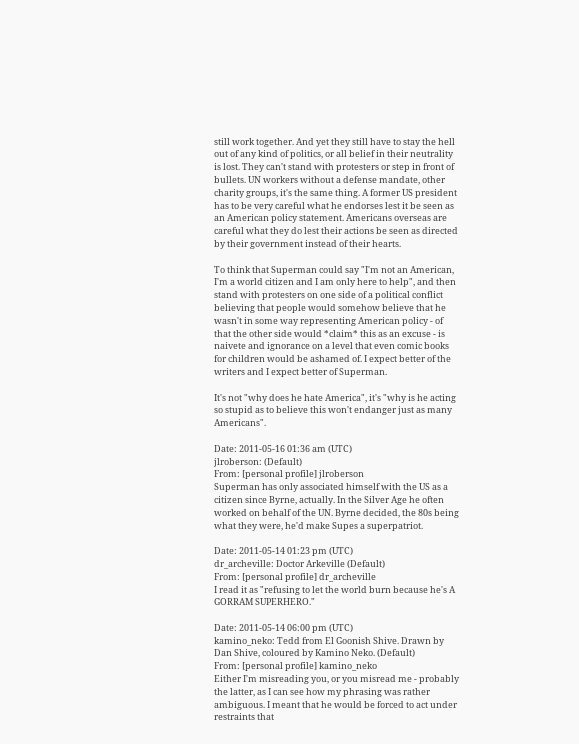still work together. And yet they still have to stay the hell out of any kind of politics, or all belief in their neutrality is lost. They can't stand with protesters or step in front of bullets. UN workers without a defense mandate, other charity groups, it's the same thing. A former US president has to be very careful what he endorses lest it be seen as an American policy statement. Americans overseas are careful what they do lest their actions be seen as directed by their government instead of their hearts.

To think that Superman could say "I'm not an American, I'm a world citizen and I am only here to help", and then stand with protesters on one side of a political conflict believing that people would somehow believe that he wasn't in some way representing American policy - of that the other side would *claim* this as an excuse - is naivete and ignorance on a level that even comic books for children would be ashamed of. I expect better of the writers and I expect better of Superman.

It's not "why does he hate America", it's "why is he acting so stupid as to believe this won't endanger just as many Americans".

Date: 2011-05-16 01:36 am (UTC)
jlroberson: (Default)
From: [personal profile] jlroberson
Superman has only associated himself with the US as a citizen since Byrne, actually. In the Silver Age he often worked on behalf of the UN. Byrne decided, the 80s being what they were, he'd make Supes a superpatriot.

Date: 2011-05-14 01:23 pm (UTC)
dr_archeville: Doctor Arkeville (Default)
From: [personal profile] dr_archeville
I read it as "refusing to let the world burn because he's A GORRAM SUPERHERO."

Date: 2011-05-14 06:00 pm (UTC)
kamino_neko: Tedd from El Goonish Shive. Drawn by Dan Shive, coloured by Kamino Neko. (Default)
From: [personal profile] kamino_neko
Either I'm misreading you, or you misread me - probably the latter, as I can see how my phrasing was rather ambiguous. I meant that he would be forced to act under restraints that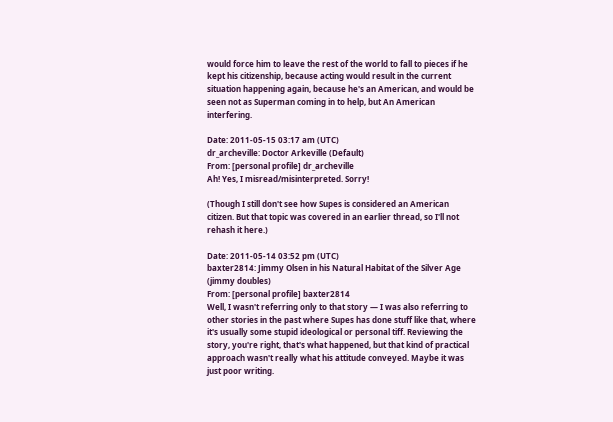would force him to leave the rest of the world to fall to pieces if he kept his citizenship, because acting would result in the current situation happening again, because he's an American, and would be seen not as Superman coming in to help, but An American interfering.

Date: 2011-05-15 03:17 am (UTC)
dr_archeville: Doctor Arkeville (Default)
From: [personal profile] dr_archeville
Ah! Yes, I misread/misinterpreted. Sorry!

(Though I still don't see how Supes is considered an American citizen. But that topic was covered in an earlier thread, so I'll not rehash it here.)

Date: 2011-05-14 03:52 pm (UTC)
baxter2814: Jimmy Olsen in his Natural Habitat of the Silver Age (jimmy doubles)
From: [personal profile] baxter2814
Well, I wasn't referring only to that story — I was also referring to other stories in the past where Supes has done stuff like that, where it's usually some stupid ideological or personal tiff. Reviewing the story, you're right, that's what happened, but that kind of practical approach wasn't really what his attitude conveyed. Maybe it was just poor writing.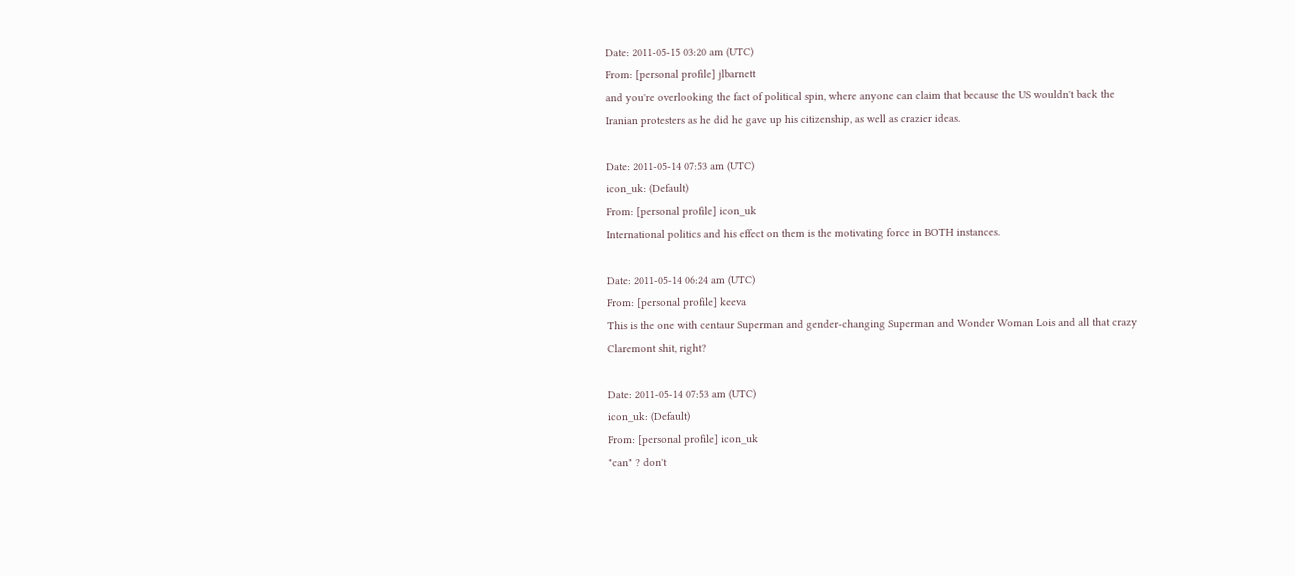Date: 2011-05-15 03:20 am (UTC)
From: [personal profile] jlbarnett
and you're overlooking the fact of political spin, where anyone can claim that because the US wouldn't back the Iranian protesters as he did he gave up his citizenship, as well as crazier ideas.

Date: 2011-05-14 07:53 am (UTC)
icon_uk: (Default)
From: [personal profile] icon_uk
International politics and his effect on them is the motivating force in BOTH instances.

Date: 2011-05-14 06:24 am (UTC)
From: [personal profile] keeva
This is the one with centaur Superman and gender-changing Superman and Wonder Woman Lois and all that crazy Claremont shit, right?

Date: 2011-05-14 07:53 am (UTC)
icon_uk: (Default)
From: [personal profile] icon_uk
"can" ? don't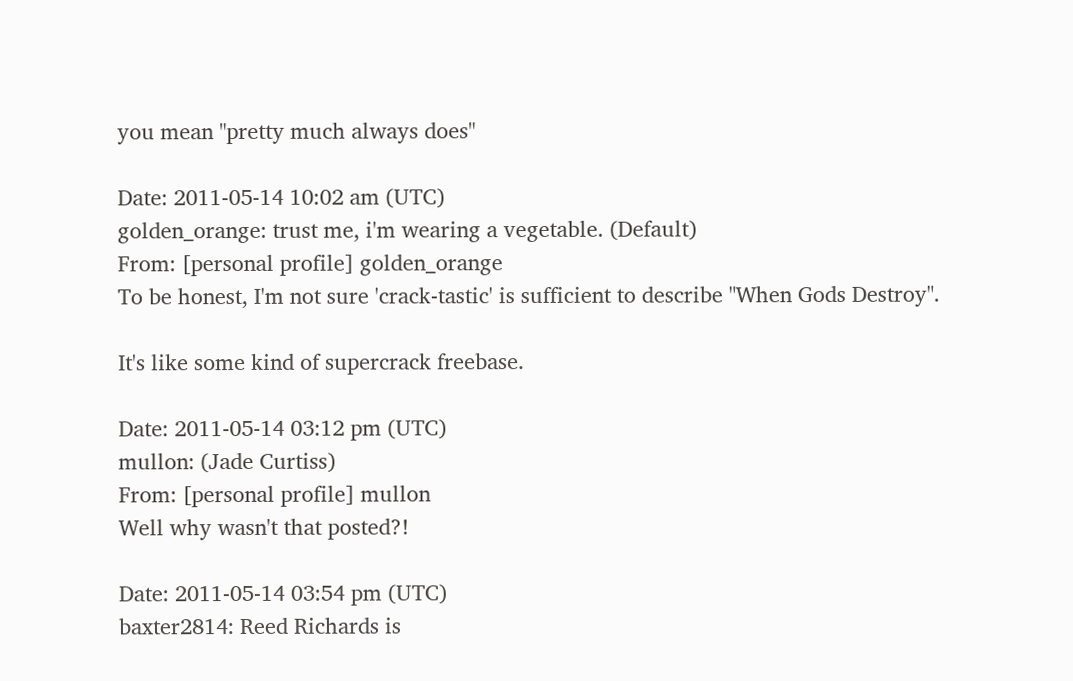you mean "pretty much always does"

Date: 2011-05-14 10:02 am (UTC)
golden_orange: trust me, i'm wearing a vegetable. (Default)
From: [personal profile] golden_orange
To be honest, I'm not sure 'crack-tastic' is sufficient to describe "When Gods Destroy".

It's like some kind of supercrack freebase.

Date: 2011-05-14 03:12 pm (UTC)
mullon: (Jade Curtiss)
From: [personal profile] mullon
Well why wasn't that posted?!

Date: 2011-05-14 03:54 pm (UTC)
baxter2814: Reed Richards is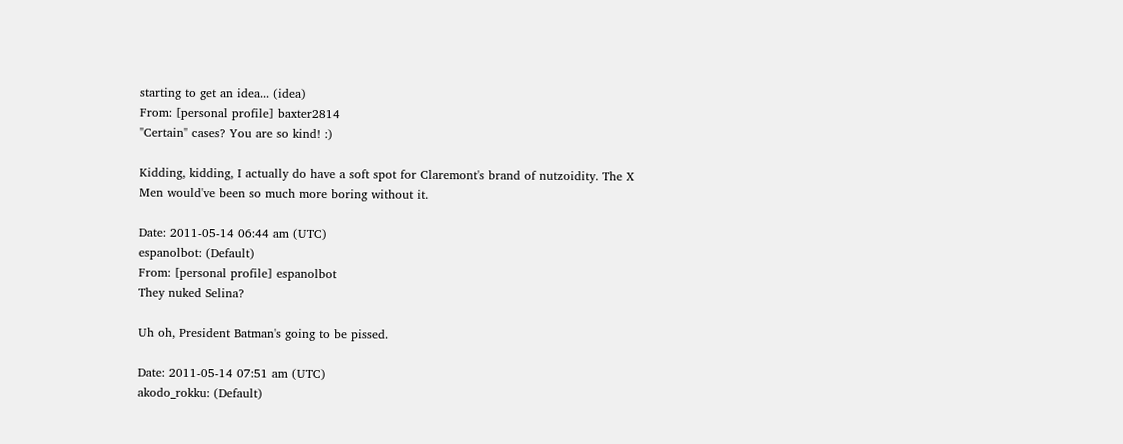starting to get an idea... (idea)
From: [personal profile] baxter2814
"Certain" cases? You are so kind! :)

Kidding, kidding, I actually do have a soft spot for Claremont's brand of nutzoidity. The X Men would've been so much more boring without it.

Date: 2011-05-14 06:44 am (UTC)
espanolbot: (Default)
From: [personal profile] espanolbot
They nuked Selina?

Uh oh, President Batman's going to be pissed.

Date: 2011-05-14 07:51 am (UTC)
akodo_rokku: (Default)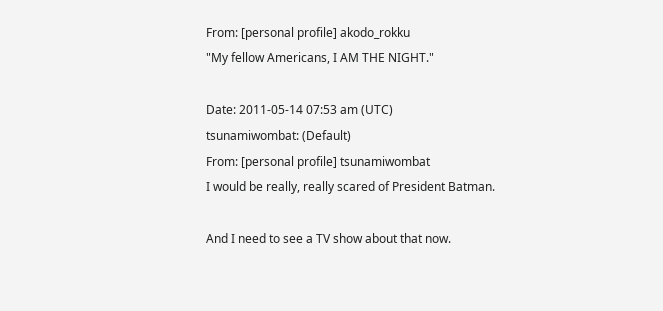From: [personal profile] akodo_rokku
"My fellow Americans, I AM THE NIGHT."

Date: 2011-05-14 07:53 am (UTC)
tsunamiwombat: (Default)
From: [personal profile] tsunamiwombat
I would be really, really scared of President Batman.

And I need to see a TV show about that now.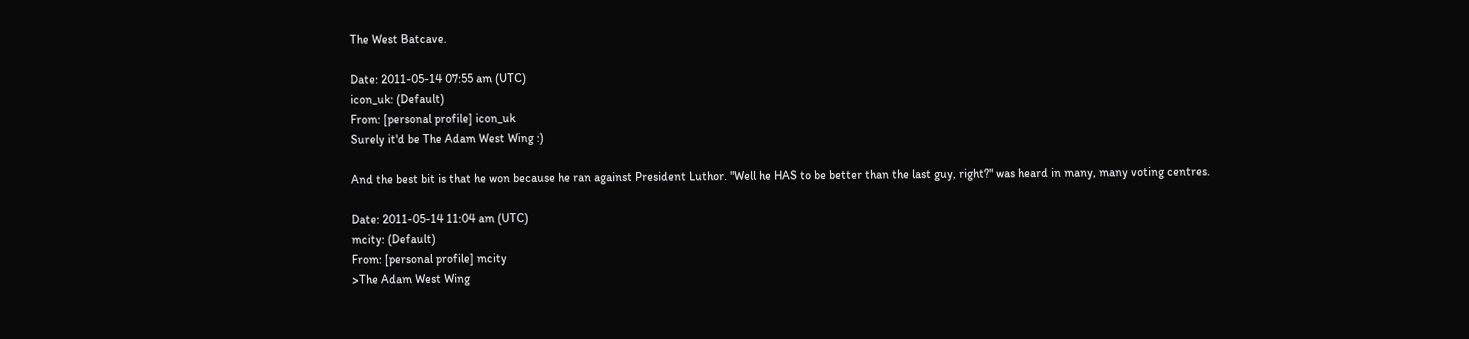The West Batcave.

Date: 2011-05-14 07:55 am (UTC)
icon_uk: (Default)
From: [personal profile] icon_uk
Surely it'd be The Adam West Wing :)

And the best bit is that he won because he ran against President Luthor. "Well he HAS to be better than the last guy, right?" was heard in many, many voting centres.

Date: 2011-05-14 11:04 am (UTC)
mcity: (Default)
From: [personal profile] mcity
>The Adam West Wing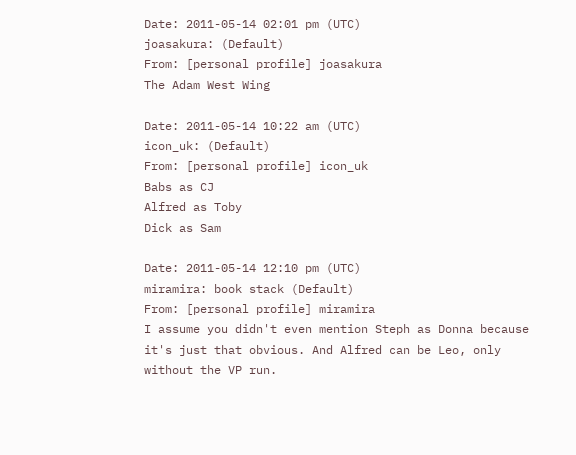Date: 2011-05-14 02:01 pm (UTC)
joasakura: (Default)
From: [personal profile] joasakura
The Adam West Wing

Date: 2011-05-14 10:22 am (UTC)
icon_uk: (Default)
From: [personal profile] icon_uk
Babs as CJ
Alfred as Toby
Dick as Sam

Date: 2011-05-14 12:10 pm (UTC)
miramira: book stack (Default)
From: [personal profile] miramira
I assume you didn't even mention Steph as Donna because it's just that obvious. And Alfred can be Leo, only without the VP run.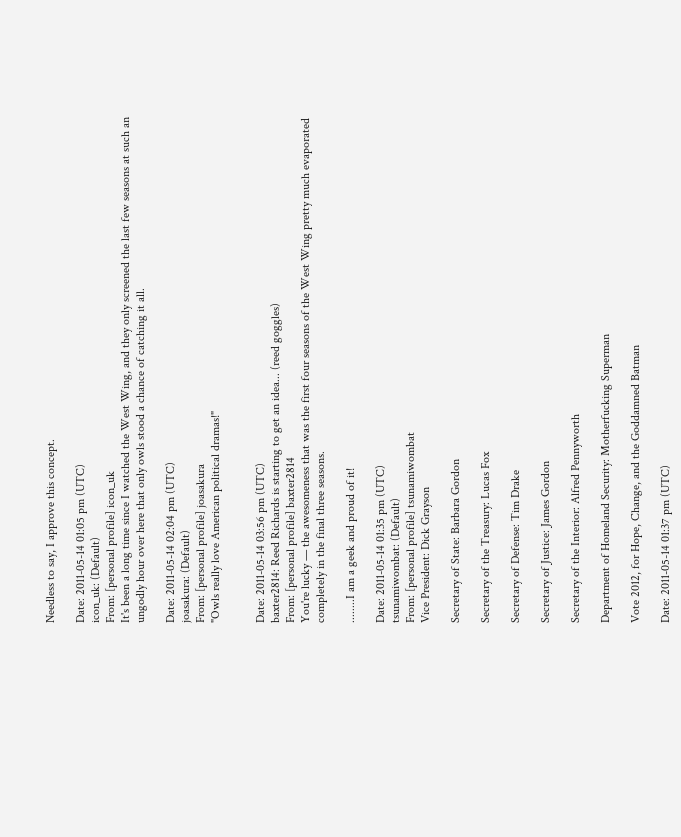Needless to say, I approve this concept.

Date: 2011-05-14 01:05 pm (UTC)
icon_uk: (Default)
From: [personal profile] icon_uk
It's been a long time since I watched the West Wing, and they only screened the last few seasons at such an ungodly hour over here that only owls stood a chance of catching it all.

Date: 2011-05-14 02:04 pm (UTC)
joasakura: (Default)
From: [personal profile] joasakura
"Owls really love American political dramas!"


Date: 2011-05-14 03:56 pm (UTC)
baxter2814: Reed Richards is starting to get an idea... (reed goggles)
From: [personal profile] baxter2814
You're lucky — the awesomeness that was the first four seasons of the West Wing pretty much evaporated completely in the final three seasons.

........I am a geek and proud of it!

Date: 2011-05-14 01:35 pm (UTC)
tsunamiwombat: (Default)
From: [personal profile] tsunamiwombat
Vice President: Dick Grayson

Secretary of State: Barbara Gordon

Secretary of the Treasury: Lucas Fox

Secretary of Defense: Tim Drake

Secretary of Justice: James Gordon

Secretary of the Interior: Alfred Pennyworth

Department of Homeland Security: Motherfucking Superman

Vote 2012, for Hope, Change, and the Goddamned Batman

Date: 2011-05-14 01:37 pm (UTC)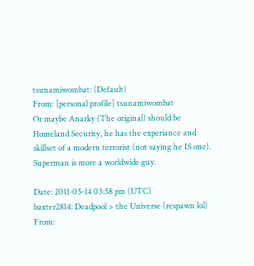tsunamiwombat: (Default)
From: [personal profile] tsunamiwombat
Or maybe Anarky (The original) should be Homeland Security, he has the experiance and skillset of a modern terrorist (not saying he IS one). Superman is more a worldwide guy.

Date: 2011-05-14 03:58 pm (UTC)
baxter2814: Deadpool > the Universe (respawn lol)
From: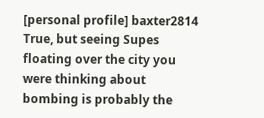[personal profile] baxter2814
True, but seeing Supes floating over the city you were thinking about bombing is probably the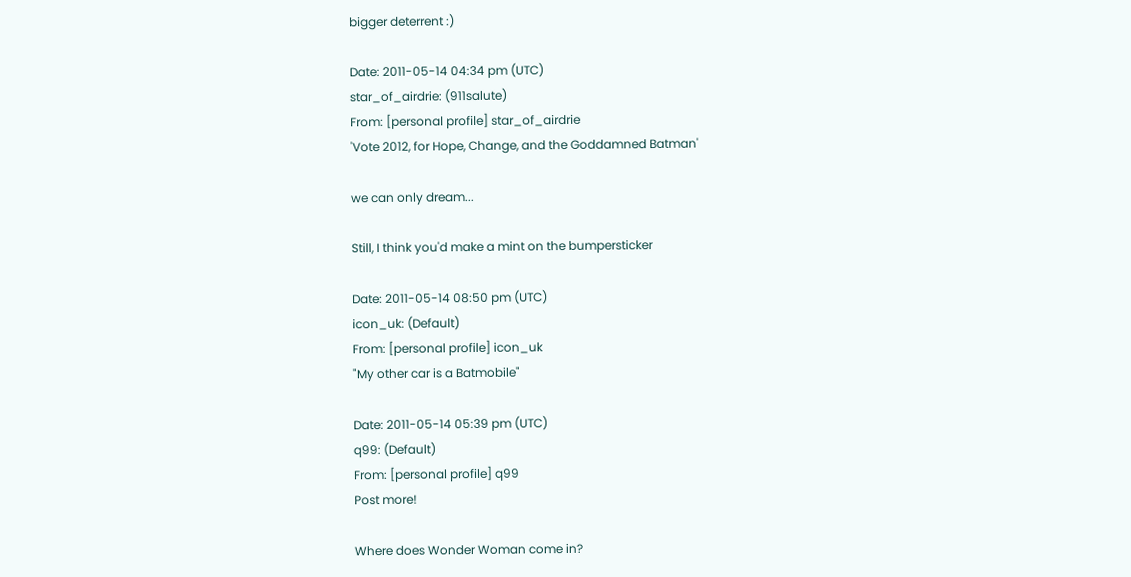bigger deterrent :)

Date: 2011-05-14 04:34 pm (UTC)
star_of_airdrie: (911salute)
From: [personal profile] star_of_airdrie
'Vote 2012, for Hope, Change, and the Goddamned Batman'

we can only dream...

Still, I think you'd make a mint on the bumpersticker

Date: 2011-05-14 08:50 pm (UTC)
icon_uk: (Default)
From: [personal profile] icon_uk
"My other car is a Batmobile"

Date: 2011-05-14 05:39 pm (UTC)
q99: (Default)
From: [personal profile] q99
Post more!

Where does Wonder Woman come in?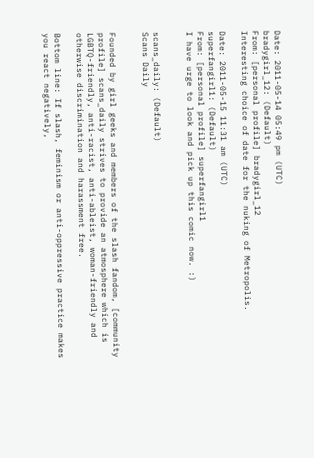Date: 2011-05-14 05:49 pm (UTC)
bradygirl_12: (Default)
From: [personal profile] bradygirl_12
Interesting choice of date for the nuking of Metropolis.

Date: 2011-05-15 11:31 am (UTC)
superfangirl1: (Default)
From: [personal profile] superfangirl1
I have urge to look and pick up this comic now. :)


scans_daily: (Default)
Scans Daily


Founded by girl geeks and members of the slash fandom, [community profile] scans_daily strives to provide an atmosphere which is LGBTQ-friendly, anti-racist, anti-ableist, woman-friendly and otherwise discrimination and harassment free.

Bottom line: If slash, feminism or anti-oppressive practice makes you react negatively,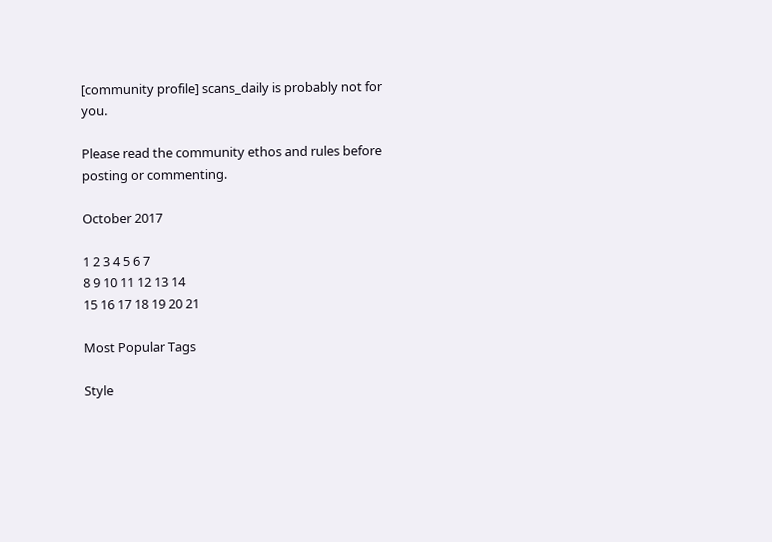[community profile] scans_daily is probably not for you.

Please read the community ethos and rules before posting or commenting.

October 2017

1 2 3 4 5 6 7
8 9 10 11 12 13 14
15 16 17 18 19 20 21

Most Popular Tags

Style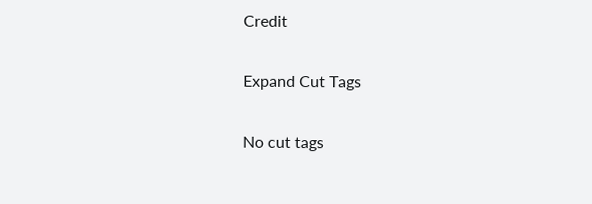Credit

Expand Cut Tags

No cut tags